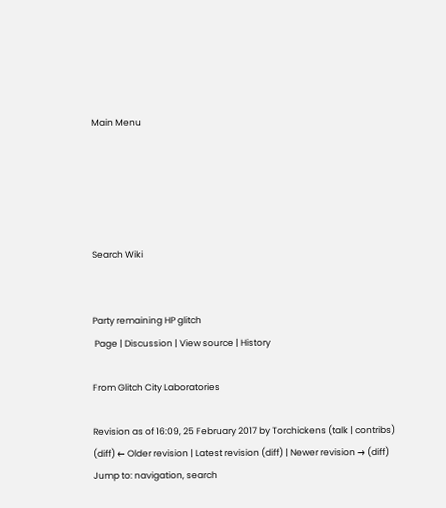Main Menu





Search Wiki


Party remaining HP glitch
 Page | Discussion | View source | History

From Glitch City Laboratories

Revision as of 16:09, 25 February 2017 by Torchickens (talk | contribs)
(diff) ← Older revision | Latest revision (diff) | Newer revision → (diff)
Jump to: navigation, search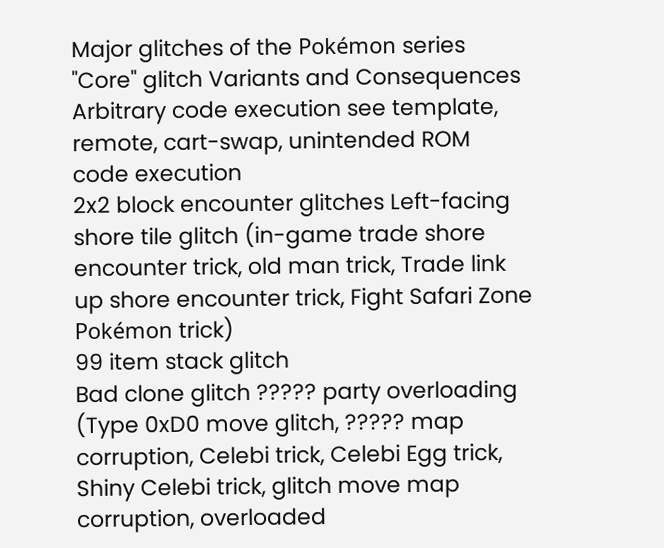Major glitches of the Pokémon series
"Core" glitch Variants and Consequences
Arbitrary code execution see template, remote, cart-swap, unintended ROM code execution
2x2 block encounter glitches Left-facing shore tile glitch (in-game trade shore encounter trick, old man trick, Trade link up shore encounter trick, Fight Safari Zone Pokémon trick)
99 item stack glitch
Bad clone glitch ????? party overloading (Type 0xD0 move glitch, ????? map corruption, Celebi trick, Celebi Egg trick, Shiny Celebi trick, glitch move map corruption, overloaded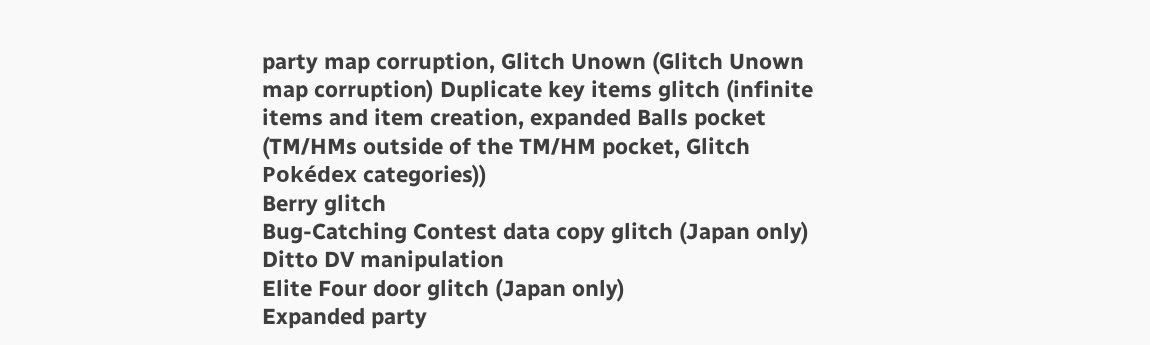party map corruption, Glitch Unown (Glitch Unown map corruption) Duplicate key items glitch (infinite items and item creation, expanded Balls pocket (TM/HMs outside of the TM/HM pocket, Glitch Pokédex categories))
Berry glitch
Bug-Catching Contest data copy glitch (Japan only)
Ditto DV manipulation
Elite Four door glitch (Japan only)
Expanded party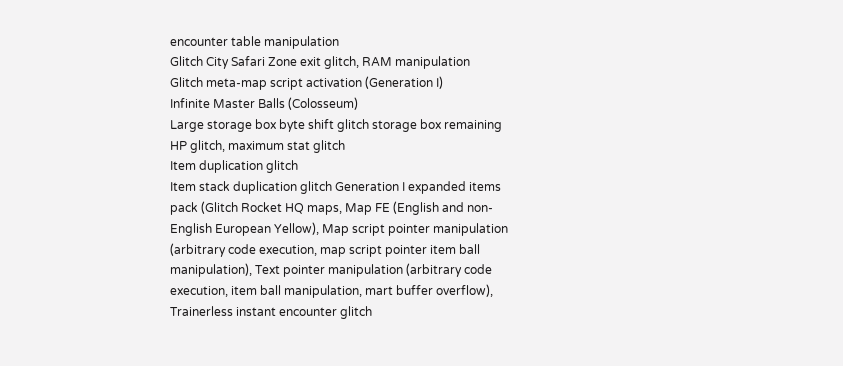encounter table manipulation
Glitch City Safari Zone exit glitch, RAM manipulation
Glitch meta-map script activation (Generation I)
Infinite Master Balls (Colosseum)
Large storage box byte shift glitch storage box remaining HP glitch, maximum stat glitch
Item duplication glitch
Item stack duplication glitch Generation I expanded items pack (Glitch Rocket HQ maps, Map FE (English and non-English European Yellow), Map script pointer manipulation (arbitrary code execution, map script pointer item ball manipulation), Text pointer manipulation (arbitrary code execution, item ball manipulation, mart buffer overflow), Trainerless instant encounter glitch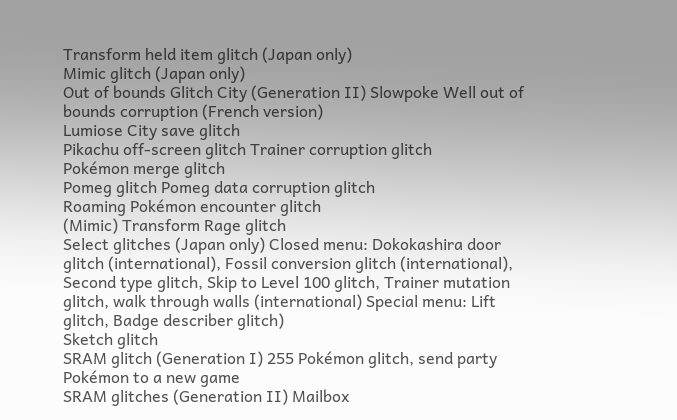Transform held item glitch (Japan only)
Mimic glitch (Japan only)
Out of bounds Glitch City (Generation II) Slowpoke Well out of bounds corruption (French version)
Lumiose City save glitch
Pikachu off-screen glitch Trainer corruption glitch
Pokémon merge glitch
Pomeg glitch Pomeg data corruption glitch
Roaming Pokémon encounter glitch
(Mimic) Transform Rage glitch
Select glitches (Japan only) Closed menu: Dokokashira door glitch (international), Fossil conversion glitch (international), Second type glitch, Skip to Level 100 glitch, Trainer mutation glitch, walk through walls (international) Special menu: Lift glitch, Badge describer glitch)
Sketch glitch
SRAM glitch (Generation I) 255 Pokémon glitch, send party Pokémon to a new game
SRAM glitches (Generation II) Mailbox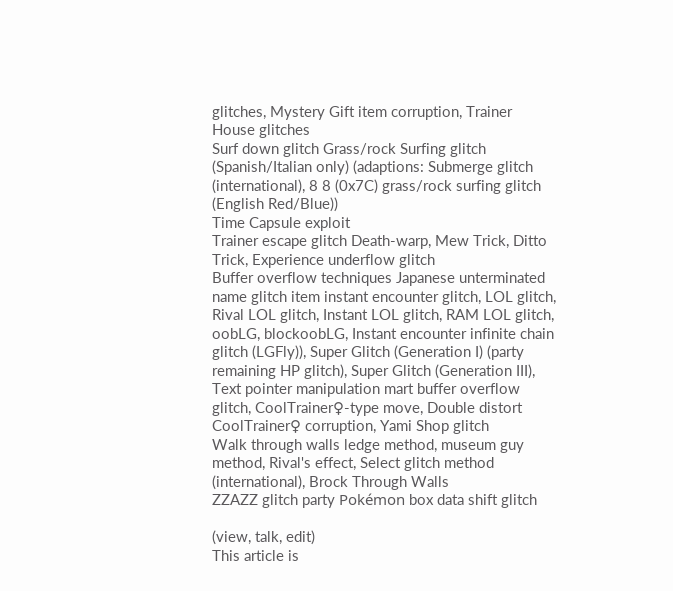glitches, Mystery Gift item corruption, Trainer House glitches
Surf down glitch Grass/rock Surfing glitch (Spanish/Italian only) (adaptions: Submerge glitch (international), 8 8 (0x7C) grass/rock surfing glitch (English Red/Blue))
Time Capsule exploit
Trainer escape glitch Death-warp, Mew Trick, Ditto Trick, Experience underflow glitch
Buffer overflow techniques Japanese unterminated name glitch item instant encounter glitch, LOL glitch, Rival LOL glitch, Instant LOL glitch, RAM LOL glitch, oobLG, blockoobLG, Instant encounter infinite chain glitch (LGFly)), Super Glitch (Generation I) (party remaining HP glitch), Super Glitch (Generation III), Text pointer manipulation mart buffer overflow glitch, CoolTrainer♀-type move, Double distort CoolTrainer♀ corruption, Yami Shop glitch
Walk through walls ledge method, museum guy method, Rival's effect, Select glitch method (international), Brock Through Walls
ZZAZZ glitch party Pokémon box data shift glitch

(view, talk, edit)
This article is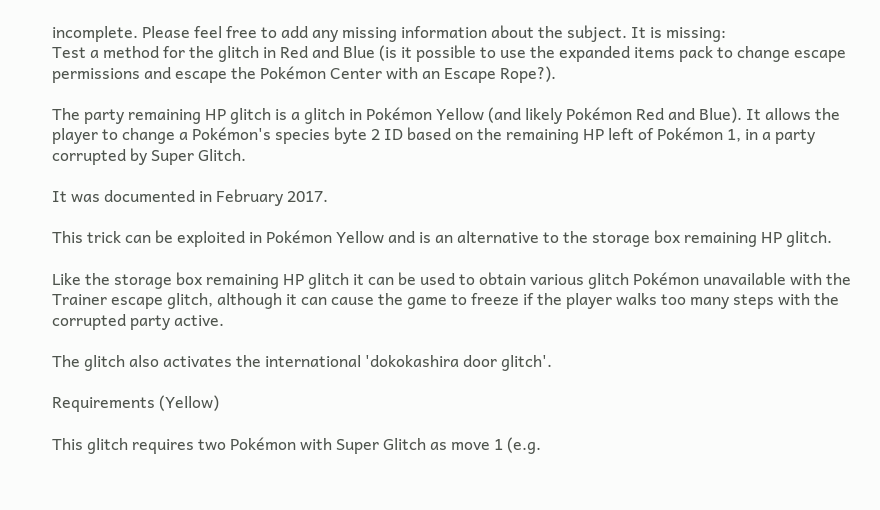incomplete. Please feel free to add any missing information about the subject. It is missing:
Test a method for the glitch in Red and Blue (is it possible to use the expanded items pack to change escape permissions and escape the Pokémon Center with an Escape Rope?).

The party remaining HP glitch is a glitch in Pokémon Yellow (and likely Pokémon Red and Blue). It allows the player to change a Pokémon's species byte 2 ID based on the remaining HP left of Pokémon 1, in a party corrupted by Super Glitch.

It was documented in February 2017.

This trick can be exploited in Pokémon Yellow and is an alternative to the storage box remaining HP glitch.

Like the storage box remaining HP glitch it can be used to obtain various glitch Pokémon unavailable with the Trainer escape glitch, although it can cause the game to freeze if the player walks too many steps with the corrupted party active.

The glitch also activates the international 'dokokashira door glitch'.

Requirements (Yellow)

This glitch requires two Pokémon with Super Glitch as move 1 (e.g.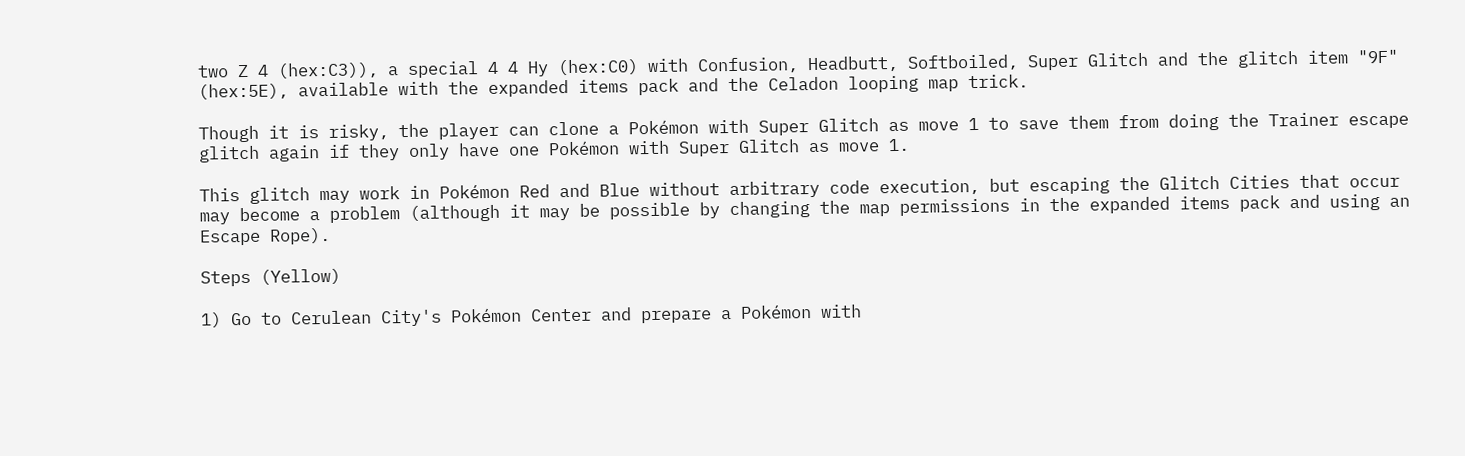two Z 4 (hex:C3)), a special 4 4 Hy (hex:C0) with Confusion, Headbutt, Softboiled, Super Glitch and the glitch item "9F" (hex:5E), available with the expanded items pack and the Celadon looping map trick.

Though it is risky, the player can clone a Pokémon with Super Glitch as move 1 to save them from doing the Trainer escape glitch again if they only have one Pokémon with Super Glitch as move 1.

This glitch may work in Pokémon Red and Blue without arbitrary code execution, but escaping the Glitch Cities that occur may become a problem (although it may be possible by changing the map permissions in the expanded items pack and using an Escape Rope).

Steps (Yellow)

1) Go to Cerulean City's Pokémon Center and prepare a Pokémon with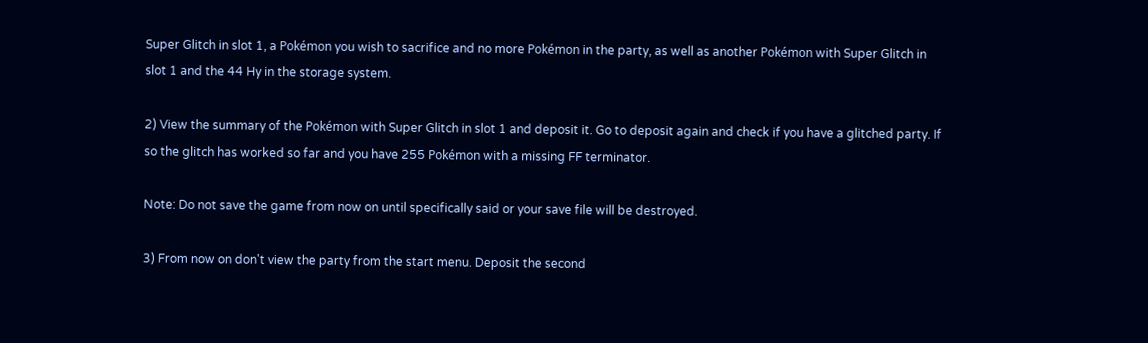Super Glitch in slot 1, a Pokémon you wish to sacrifice and no more Pokémon in the party, as well as another Pokémon with Super Glitch in slot 1 and the 44 Hy in the storage system.

2) View the summary of the Pokémon with Super Glitch in slot 1 and deposit it. Go to deposit again and check if you have a glitched party. If so the glitch has worked so far and you have 255 Pokémon with a missing FF terminator.

Note: Do not save the game from now on until specifically said or your save file will be destroyed.

3) From now on don't view the party from the start menu. Deposit the second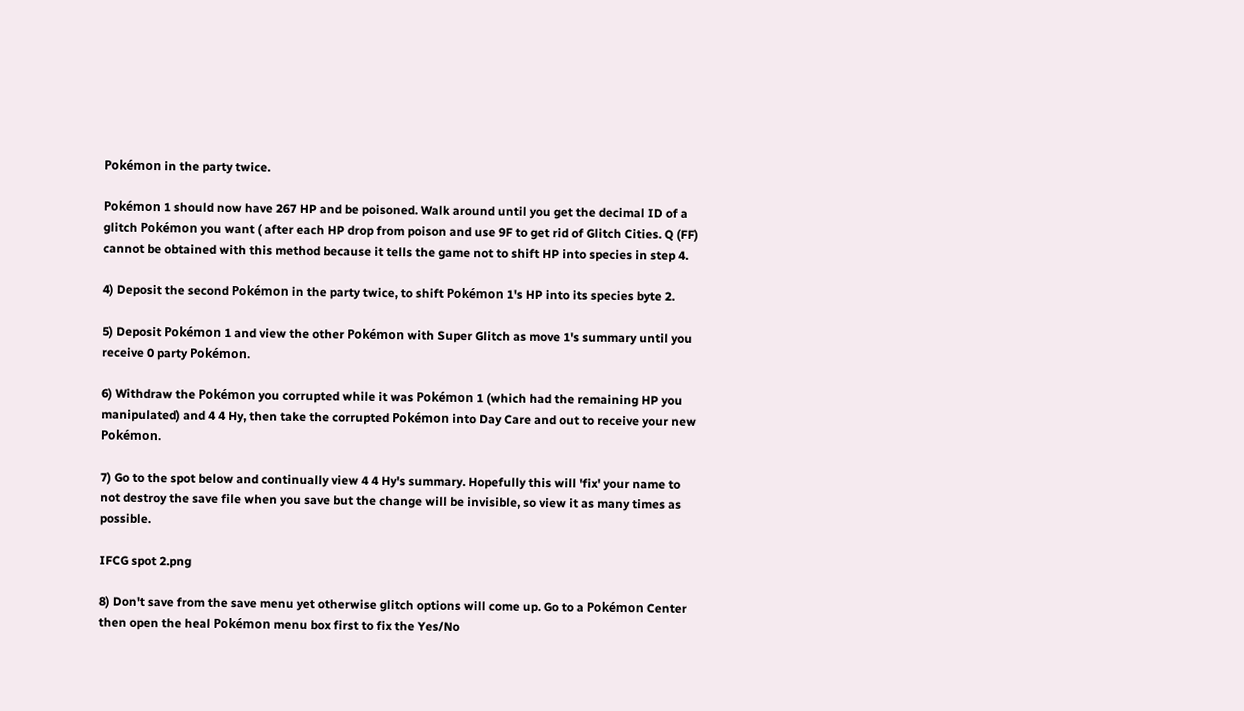Pokémon in the party twice.

Pokémon 1 should now have 267 HP and be poisoned. Walk around until you get the decimal ID of a glitch Pokémon you want ( after each HP drop from poison and use 9F to get rid of Glitch Cities. Q (FF) cannot be obtained with this method because it tells the game not to shift HP into species in step 4.

4) Deposit the second Pokémon in the party twice, to shift Pokémon 1's HP into its species byte 2.

5) Deposit Pokémon 1 and view the other Pokémon with Super Glitch as move 1's summary until you receive 0 party Pokémon.

6) Withdraw the Pokémon you corrupted while it was Pokémon 1 (which had the remaining HP you manipulated) and 4 4 Hy, then take the corrupted Pokémon into Day Care and out to receive your new Pokémon.

7) Go to the spot below and continually view 4 4 Hy's summary. Hopefully this will 'fix' your name to not destroy the save file when you save but the change will be invisible, so view it as many times as possible.

IFCG spot 2.png

8) Don't save from the save menu yet otherwise glitch options will come up. Go to a Pokémon Center then open the heal Pokémon menu box first to fix the Yes/No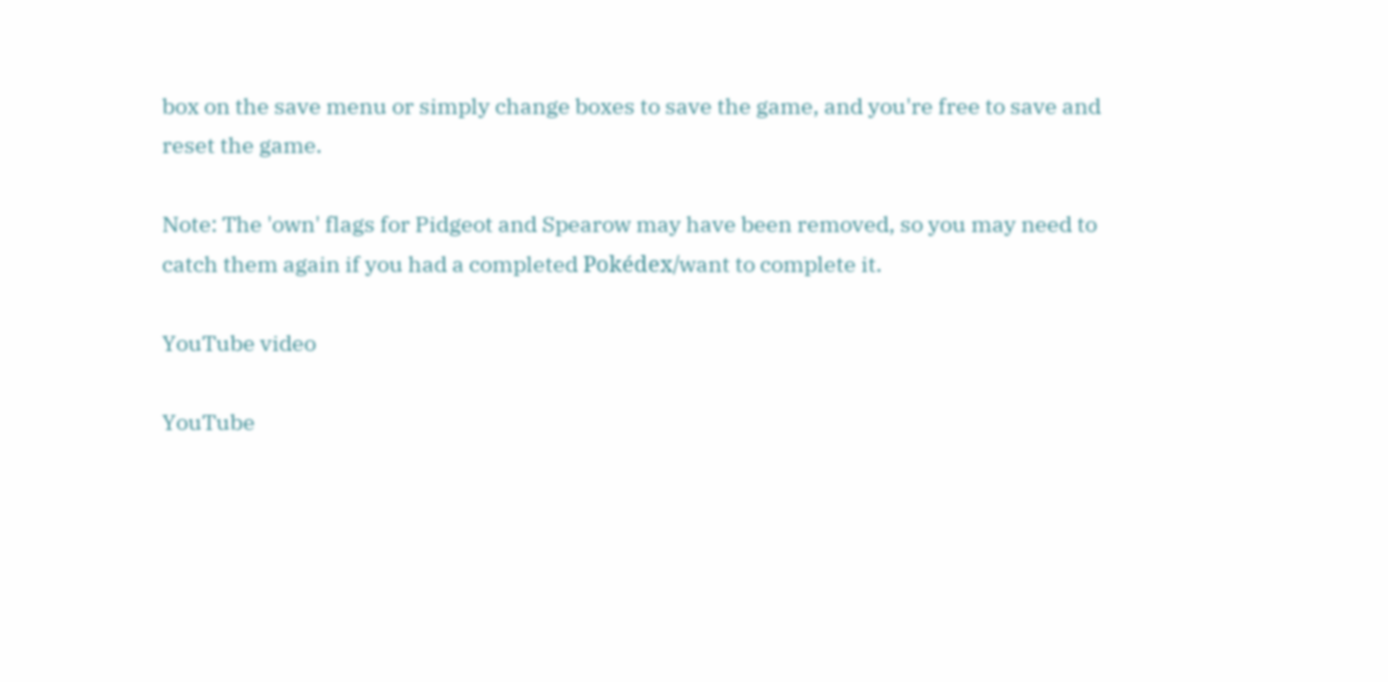box on the save menu or simply change boxes to save the game, and you're free to save and reset the game.

Note: The 'own' flags for Pidgeot and Spearow may have been removed, so you may need to catch them again if you had a completed Pokédex/want to complete it.

YouTube video

YouTube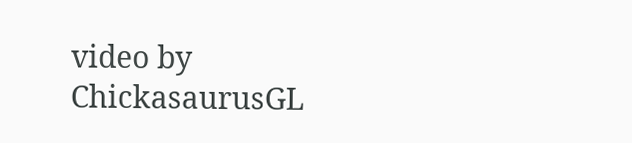video by ChickasaurusGL